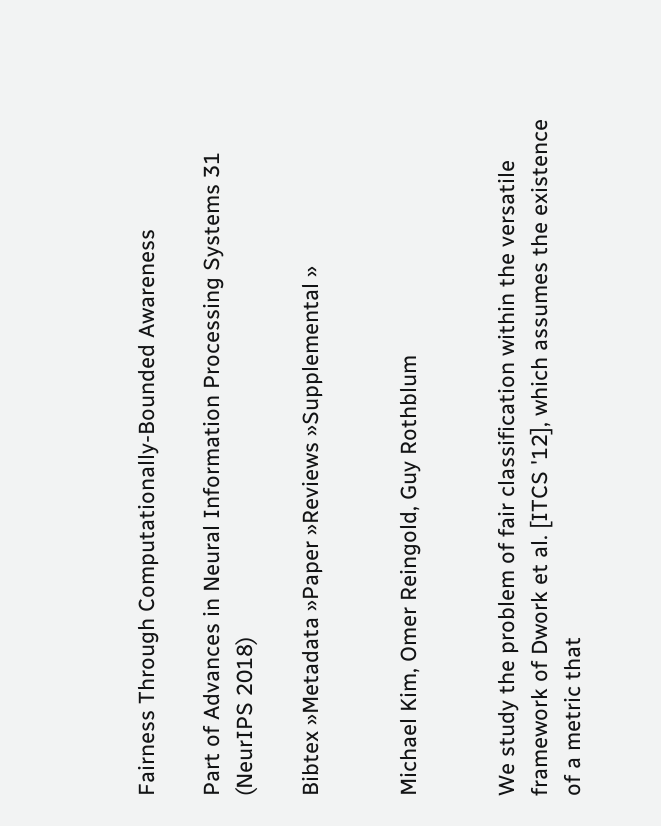Fairness Through Computationally-Bounded Awareness

Part of Advances in Neural Information Processing Systems 31 (NeurIPS 2018)

Bibtex »Metadata »Paper »Reviews »Supplemental »


Michael Kim, Omer Reingold, Guy Rothblum


We study the problem of fair classification within the versatile framework of Dwork et al. [ITCS '12], which assumes the existence of a metric that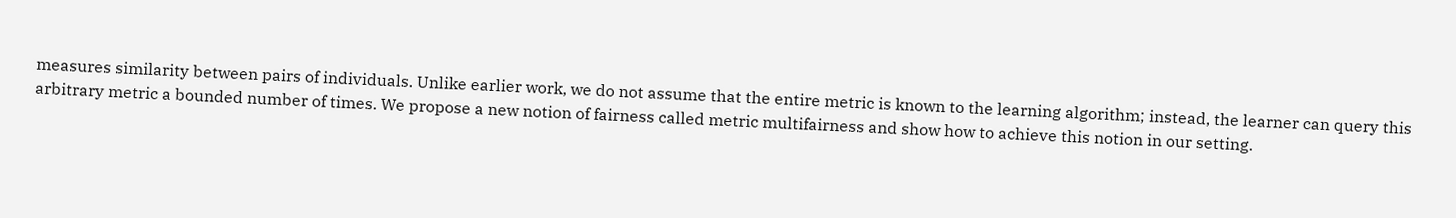measures similarity between pairs of individuals. Unlike earlier work, we do not assume that the entire metric is known to the learning algorithm; instead, the learner can query this arbitrary metric a bounded number of times. We propose a new notion of fairness called metric multifairness and show how to achieve this notion in our setting.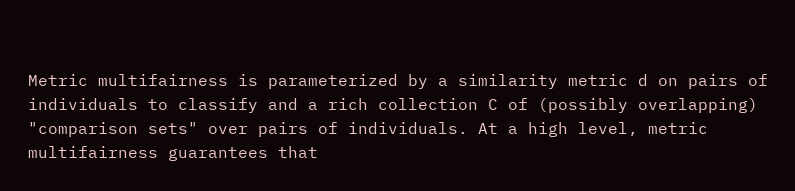Metric multifairness is parameterized by a similarity metric d on pairs of individuals to classify and a rich collection C of (possibly overlapping) "comparison sets" over pairs of individuals. At a high level, metric multifairness guarantees that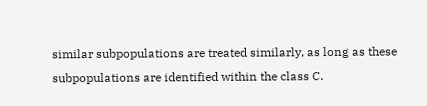similar subpopulations are treated similarly, as long as these subpopulations are identified within the class C.